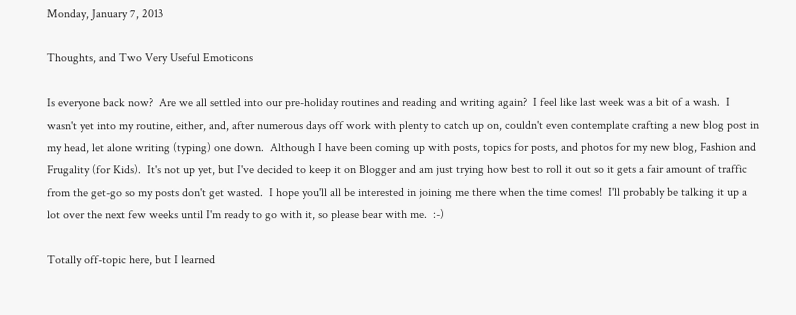Monday, January 7, 2013

Thoughts, and Two Very Useful Emoticons

Is everyone back now?  Are we all settled into our pre-holiday routines and reading and writing again?  I feel like last week was a bit of a wash.  I wasn't yet into my routine, either, and, after numerous days off work with plenty to catch up on, couldn't even contemplate crafting a new blog post in my head, let alone writing (typing) one down.  Although I have been coming up with posts, topics for posts, and photos for my new blog, Fashion and Frugality (for Kids).  It's not up yet, but I've decided to keep it on Blogger and am just trying how best to roll it out so it gets a fair amount of traffic from the get-go so my posts don't get wasted.  I hope you'll all be interested in joining me there when the time comes!  I'll probably be talking it up a lot over the next few weeks until I'm ready to go with it, so please bear with me.  :-)

Totally off-topic here, but I learned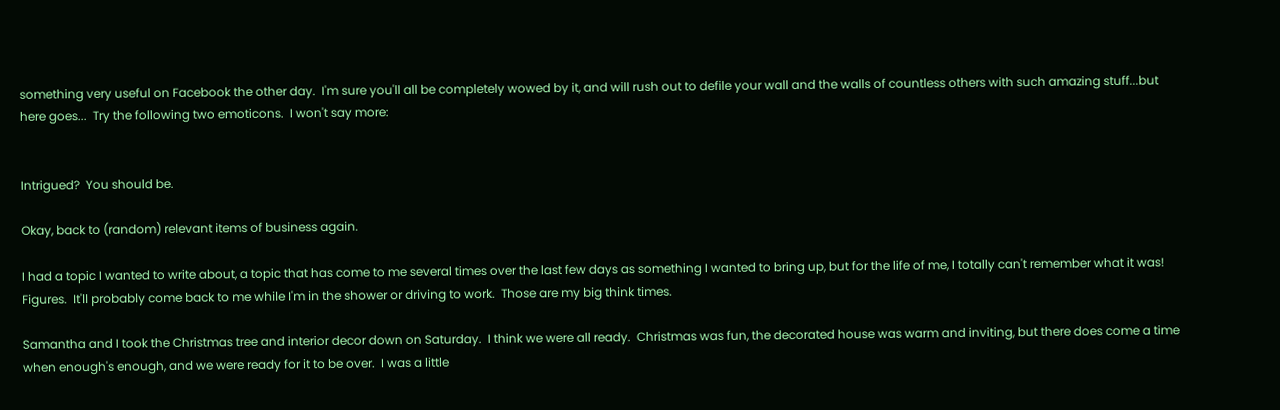something very useful on Facebook the other day.  I'm sure you'll all be completely wowed by it, and will rush out to defile your wall and the walls of countless others with such amazing stuff...but here goes...  Try the following two emoticons.  I won't say more:


Intrigued?  You should be.

Okay, back to (random) relevant items of business again.

I had a topic I wanted to write about, a topic that has come to me several times over the last few days as something I wanted to bring up, but for the life of me, I totally can't remember what it was!  Figures.  It'll probably come back to me while I'm in the shower or driving to work.  Those are my big think times.

Samantha and I took the Christmas tree and interior decor down on Saturday.  I think we were all ready.  Christmas was fun, the decorated house was warm and inviting, but there does come a time when enough's enough, and we were ready for it to be over.  I was a little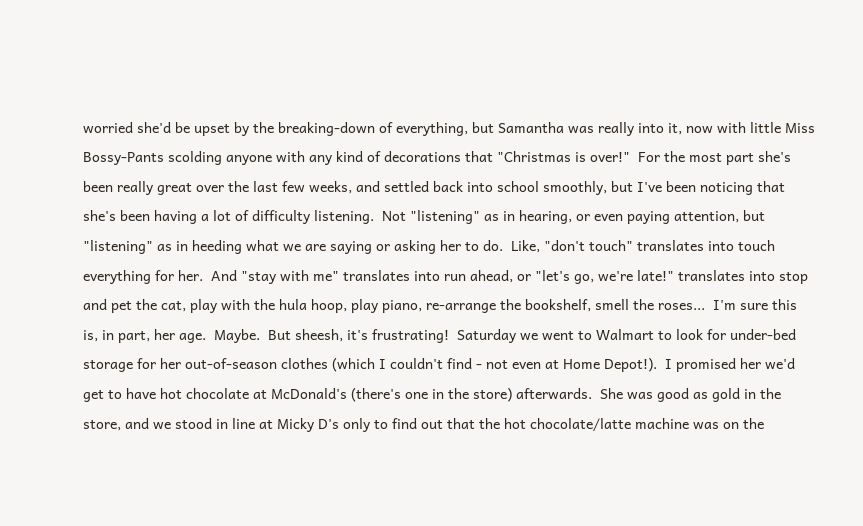worried she'd be upset by the breaking-down of everything, but Samantha was really into it, now with little Miss Bossy-Pants scolding anyone with any kind of decorations that "Christmas is over!"  For the most part she's been really great over the last few weeks, and settled back into school smoothly, but I've been noticing that she's been having a lot of difficulty listening.  Not "listening" as in hearing, or even paying attention, but "listening" as in heeding what we are saying or asking her to do.  Like, "don't touch" translates into touch everything for her.  And "stay with me" translates into run ahead, or "let's go, we're late!" translates into stop and pet the cat, play with the hula hoop, play piano, re-arrange the bookshelf, smell the roses...  I'm sure this is, in part, her age.  Maybe.  But sheesh, it's frustrating!  Saturday we went to Walmart to look for under-bed storage for her out-of-season clothes (which I couldn't find - not even at Home Depot!).  I promised her we'd get to have hot chocolate at McDonald's (there's one in the store) afterwards.  She was good as gold in the store, and we stood in line at Micky D's only to find out that the hot chocolate/latte machine was on the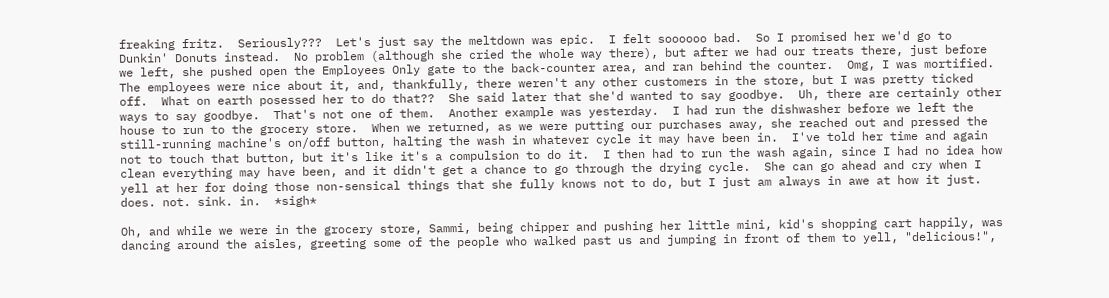freaking fritz.  Seriously???  Let's just say the meltdown was epic.  I felt soooooo bad.  So I promised her we'd go to Dunkin' Donuts instead.  No problem (although she cried the whole way there), but after we had our treats there, just before we left, she pushed open the Employees Only gate to the back-counter area, and ran behind the counter.  Omg, I was mortified.  The employees were nice about it, and, thankfully, there weren't any other customers in the store, but I was pretty ticked off.  What on earth posessed her to do that??  She said later that she'd wanted to say goodbye.  Uh, there are certainly other ways to say goodbye.  That's not one of them.  Another example was yesterday.  I had run the dishwasher before we left the house to run to the grocery store.  When we returned, as we were putting our purchases away, she reached out and pressed the still-running machine's on/off button, halting the wash in whatever cycle it may have been in.  I've told her time and again not to touch that button, but it's like it's a compulsion to do it.  I then had to run the wash again, since I had no idea how clean everything may have been, and it didn't get a chance to go through the drying cycle.  She can go ahead and cry when I yell at her for doing those non-sensical things that she fully knows not to do, but I just am always in awe at how it just. does. not. sink. in.  *sigh*

Oh, and while we were in the grocery store, Sammi, being chipper and pushing her little mini, kid's shopping cart happily, was dancing around the aisles, greeting some of the people who walked past us and jumping in front of them to yell, "delicious!",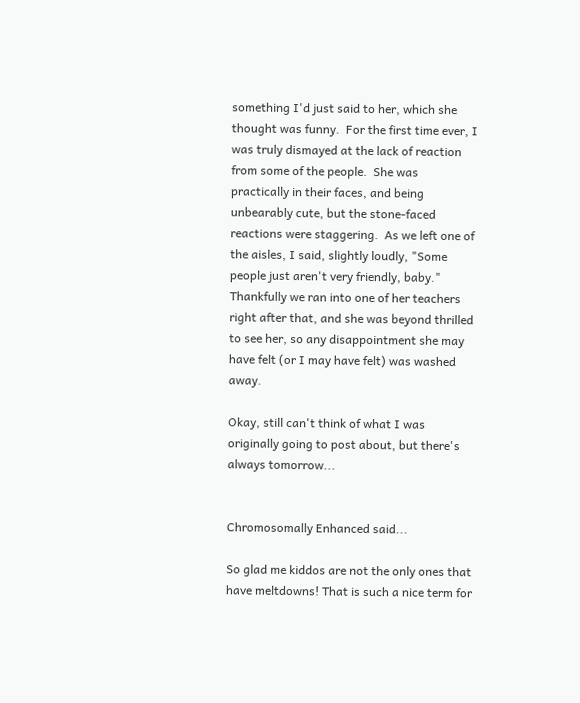something I'd just said to her, which she thought was funny.  For the first time ever, I was truly dismayed at the lack of reaction from some of the people.  She was practically in their faces, and being unbearably cute, but the stone-faced reactions were staggering.  As we left one of the aisles, I said, slightly loudly, "Some people just aren't very friendly, baby."  Thankfully we ran into one of her teachers right after that, and she was beyond thrilled to see her, so any disappointment she may have felt (or I may have felt) was washed away.

Okay, still can't think of what I was originally going to post about, but there's always tomorrow...


Chromosomally Enhanced said...

So glad me kiddos are not the only ones that have meltdowns! That is such a nice term for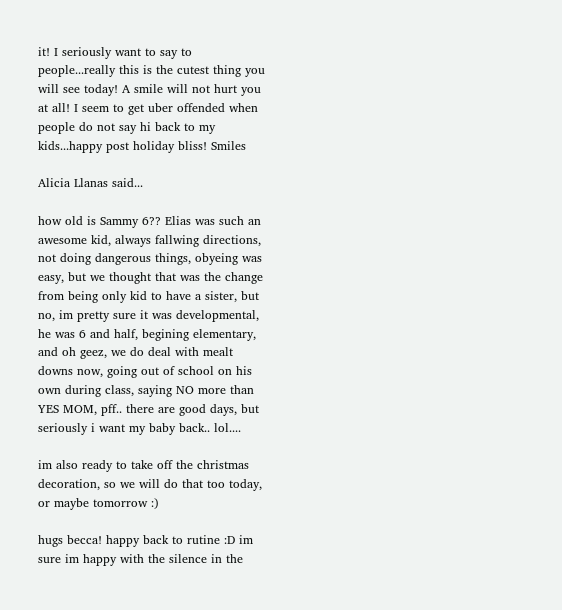it! I seriously want to say to people...really this is the cutest thing you will see today! A smile will not hurt you at all! I seem to get uber offended when people do not say hi back to my kids...happy post holiday bliss! Smiles

Alicia Llanas said...

how old is Sammy 6?? Elias was such an awesome kid, always fallwing directions, not doing dangerous things, obyeing was easy, but we thought that was the change from being only kid to have a sister, but no, im pretty sure it was developmental, he was 6 and half, begining elementary, and oh geez, we do deal with mealt downs now, going out of school on his own during class, saying NO more than YES MOM, pff.. there are good days, but seriously i want my baby back.. lol....

im also ready to take off the christmas decoration, so we will do that too today, or maybe tomorrow :)

hugs becca! happy back to rutine :D im sure im happy with the silence in the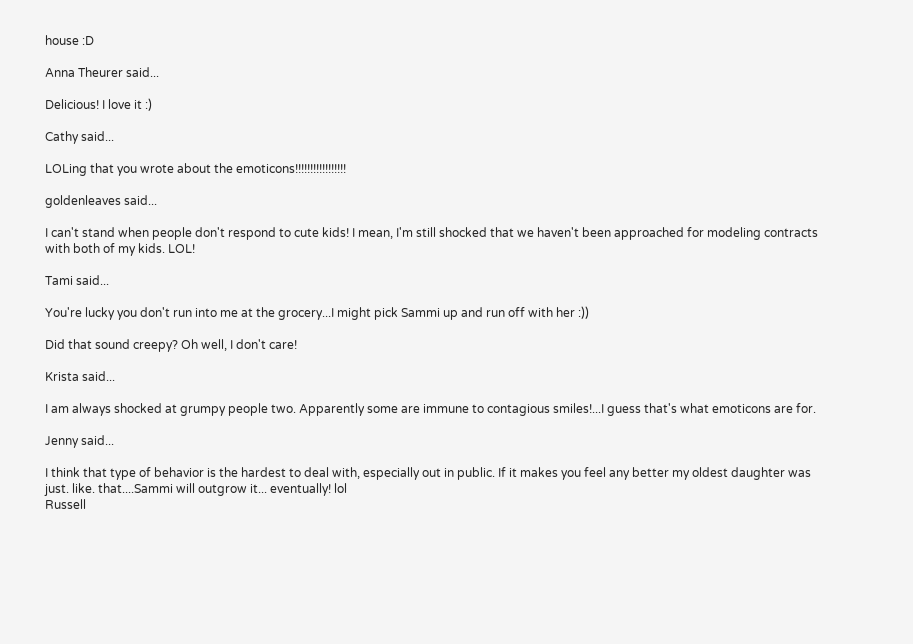house :D

Anna Theurer said...

Delicious! I love it :)

Cathy said...

LOLing that you wrote about the emoticons!!!!!!!!!!!!!!!!!

goldenleaves said...

I can't stand when people don't respond to cute kids! I mean, I'm still shocked that we haven't been approached for modeling contracts with both of my kids. LOL!

Tami said...

You're lucky you don't run into me at the grocery...I might pick Sammi up and run off with her :))

Did that sound creepy? Oh well, I don't care!

Krista said...

I am always shocked at grumpy people two. Apparently some are immune to contagious smiles!...I guess that's what emoticons are for.

Jenny said...

I think that type of behavior is the hardest to deal with, especially out in public. If it makes you feel any better my oldest daughter was just. like. that....Sammi will outgrow it... eventually! lol
Russell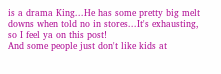is a drama King...He has some pretty big melt downs when told no in stores...It's exhausting, so I feel ya on this post!
And some people just don't like kids at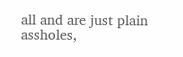all and are just plain assholes,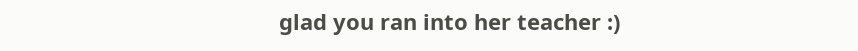glad you ran into her teacher :)